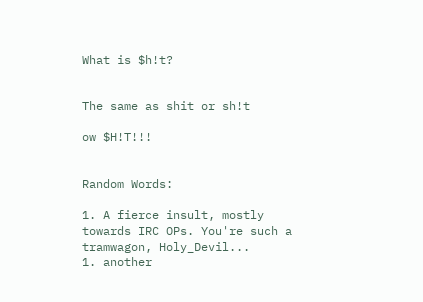What is $h!t?


The same as shit or sh!t

ow $H!T!!!


Random Words:

1. A fierce insult, mostly towards IRC OPs. You're such a tramwagon, Holy_Devil...
1. another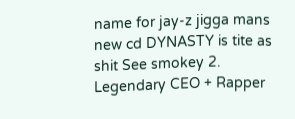name for jay-z jigga mans new cd DYNASTY is tite as shit See smokey 2. Legendary CEO + Rapper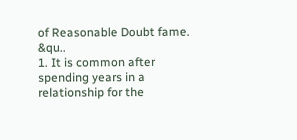of Reasonable Doubt fame. &qu..
1. It is common after spending years in a relationship for the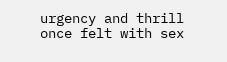urgency and thrill once felt with sex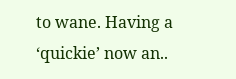to wane. Having a ‘quickie’ now an..